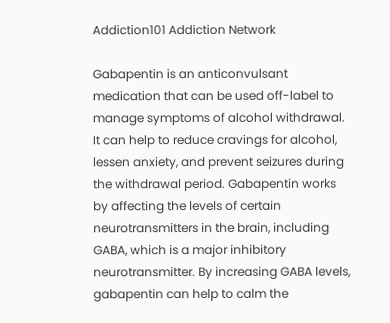Addiction101 Addiction Network

Gabapentin is an anticonvulsant medication that can be used off-label to manage symptoms of alcohol withdrawal. It can help to reduce cravings for alcohol, lessen anxiety, and prevent seizures during the withdrawal period. Gabapentin works by affecting the levels of certain neurotransmitters in the brain, including GABA, which is a major inhibitory neurotransmitter. By increasing GABA levels, gabapentin can help to calm the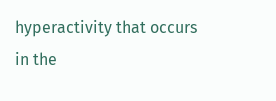hyperactivity that occurs in the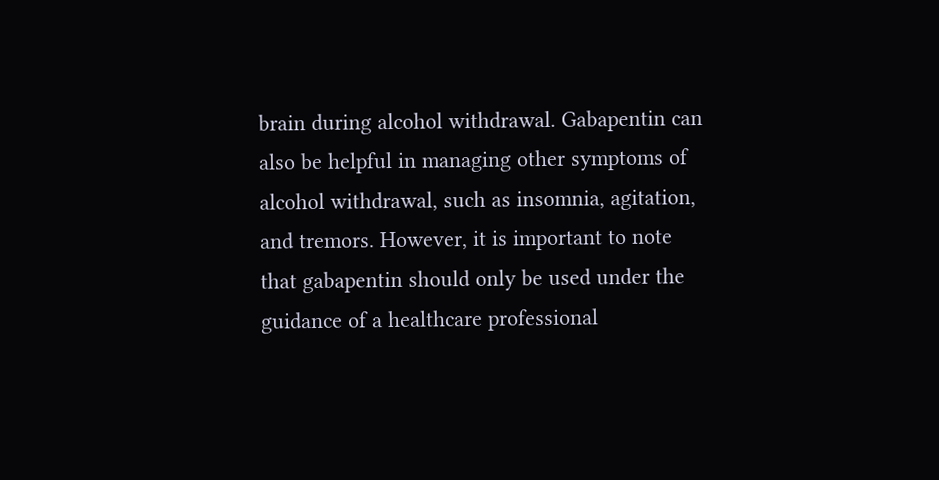brain during alcohol withdrawal. Gabapentin can also be helpful in managing other symptoms of alcohol withdrawal, such as insomnia, agitation, and tremors. However, it is important to note that gabapentin should only be used under the guidance of a healthcare professional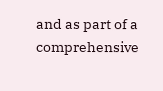and as part of a comprehensive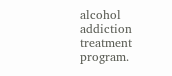alcohol addiction treatment program.